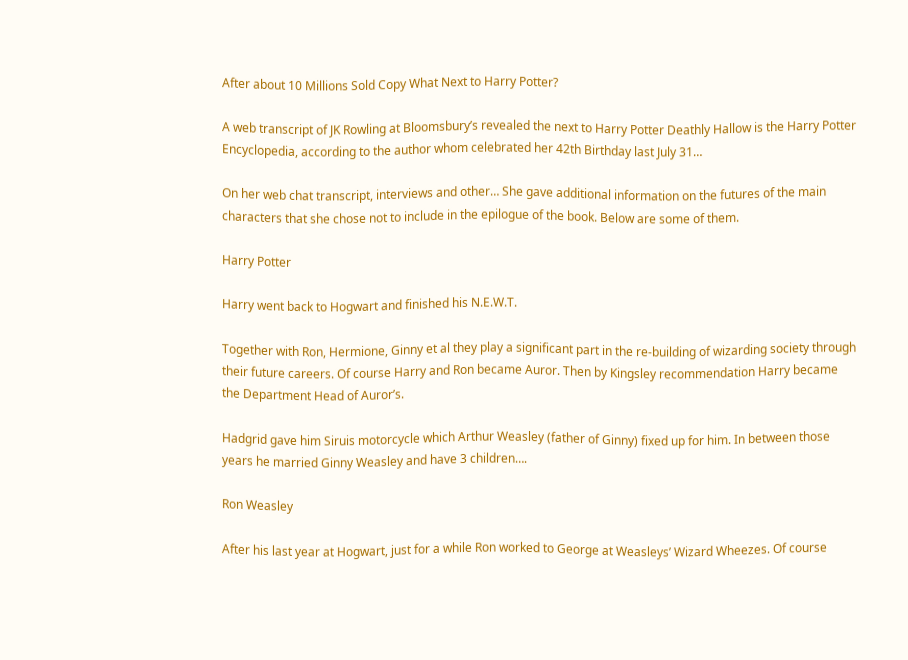After about 10 Millions Sold Copy What Next to Harry Potter?

A web transcript of JK Rowling at Bloomsbury’s revealed the next to Harry Potter Deathly Hallow is the Harry Potter Encyclopedia, according to the author whom celebrated her 42th Birthday last July 31…

On her web chat transcript, interviews and other… She gave additional information on the futures of the main characters that she chose not to include in the epilogue of the book. Below are some of them.

Harry Potter

Harry went back to Hogwart and finished his N.E.W.T.

Together with Ron, Hermione, Ginny et al they play a significant part in the re-building of wizarding society through their future careers. Of course Harry and Ron became Auror. Then by Kingsley recommendation Harry became the Department Head of Auror’s.

Hadgrid gave him Siruis motorcycle which Arthur Weasley (father of Ginny) fixed up for him. In between those years he married Ginny Weasley and have 3 children….

Ron Weasley

After his last year at Hogwart, just for a while Ron worked to George at Weasleys’ Wizard Wheezes. Of course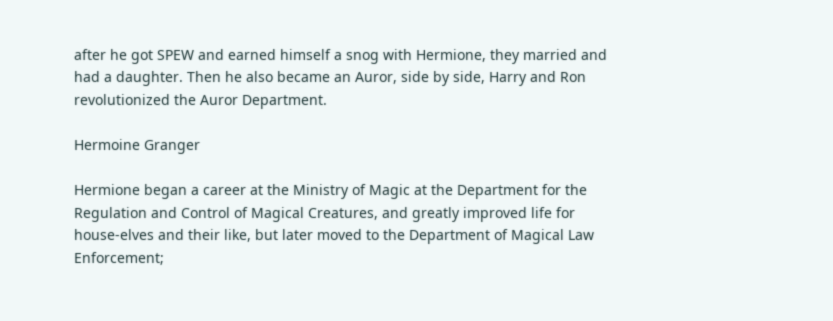after he got SPEW and earned himself a snog with Hermione, they married and had a daughter. Then he also became an Auror, side by side, Harry and Ron revolutionized the Auror Department.

Hermoine Granger

Hermione began a career at the Ministry of Magic at the Department for the Regulation and Control of Magical Creatures, and greatly improved life for house-elves and their like, but later moved to the Department of Magical Law Enforcement;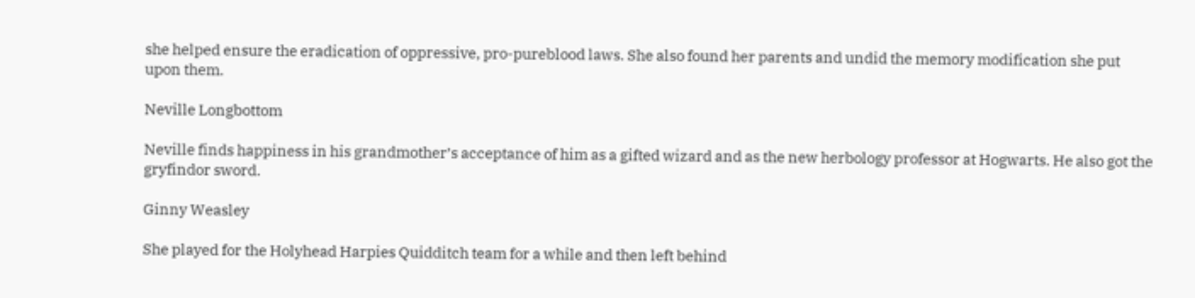she helped ensure the eradication of oppressive, pro-pureblood laws. She also found her parents and undid the memory modification she put upon them.

Neville Longbottom

Neville finds happiness in his grandmother’s acceptance of him as a gifted wizard and as the new herbology professor at Hogwarts. He also got the gryfindor sword.

Ginny Weasley

She played for the Holyhead Harpies Quidditch team for a while and then left behind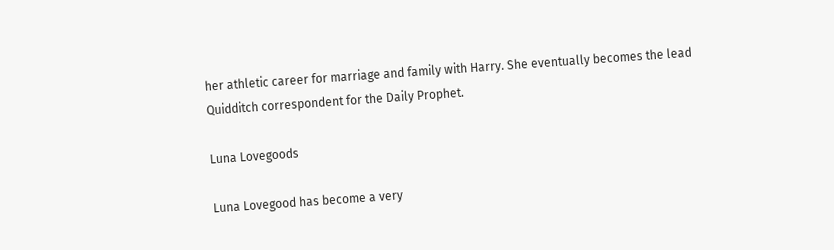her athletic career for marriage and family with Harry. She eventually becomes the lead Quidditch correspondent for the Daily Prophet.

Luna Lovegoods

Luna Lovegood has become a very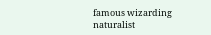famous wizarding naturalist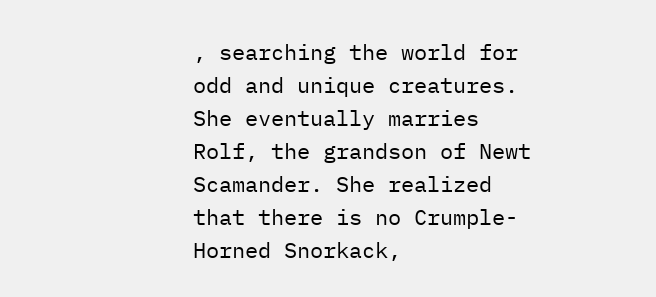, searching the world for odd and unique creatures. She eventually marries Rolf, the grandson of Newt Scamander. She realized that there is no Crumple-Horned Snorkack,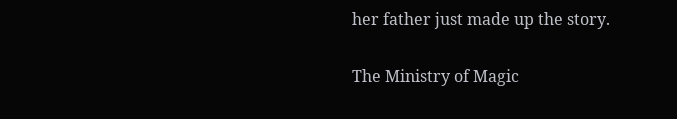her father just made up the story.

The Ministry of Magic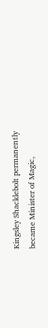Kingsley Shacklebolt permanently became Minister of Magic,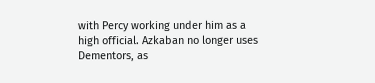with Percy working under him as a high official. Azkaban no longer uses Dementors, as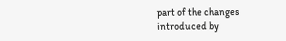part of the changes introduced by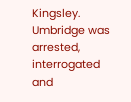Kingsley. Umbridge was arrested, interrogated and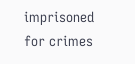imprisoned for crimes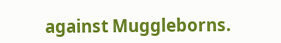against Muggleborns.